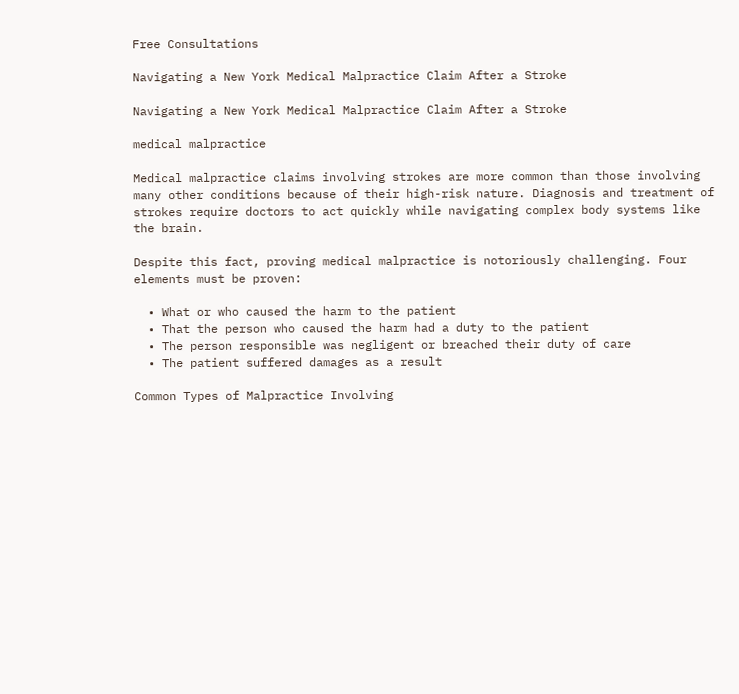Free Consultations

Navigating a New York Medical Malpractice Claim After a Stroke

Navigating a New York Medical Malpractice Claim After a Stroke

medical malpractice

Medical malpractice claims involving strokes are more common than those involving many other conditions because of their high-risk nature. Diagnosis and treatment of strokes require doctors to act quickly while navigating complex body systems like the brain.

Despite this fact, proving medical malpractice is notoriously challenging. Four elements must be proven:

  • What or who caused the harm to the patient
  • That the person who caused the harm had a duty to the patient
  • The person responsible was negligent or breached their duty of care
  • The patient suffered damages as a result

Common Types of Malpractice Involving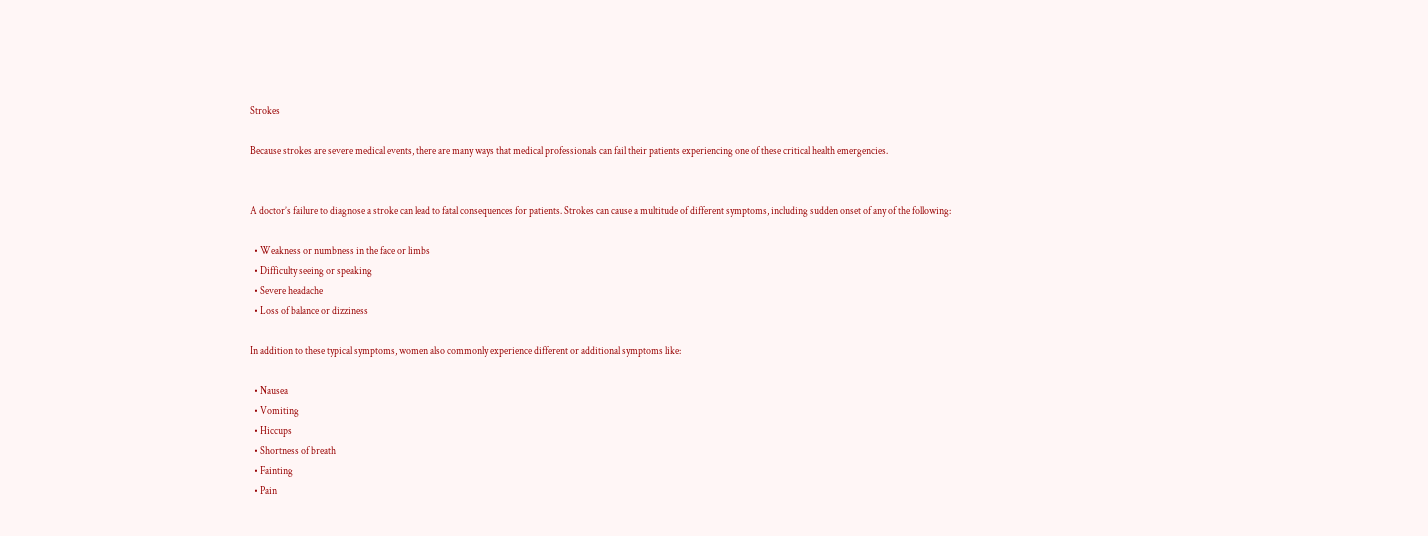Strokes

Because strokes are severe medical events, there are many ways that medical professionals can fail their patients experiencing one of these critical health emergencies.


A doctor’s failure to diagnose a stroke can lead to fatal consequences for patients. Strokes can cause a multitude of different symptoms, including sudden onset of any of the following:

  • Weakness or numbness in the face or limbs
  • Difficulty seeing or speaking
  • Severe headache
  • Loss of balance or dizziness

In addition to these typical symptoms, women also commonly experience different or additional symptoms like:

  • Nausea
  • Vomiting
  • Hiccups
  • Shortness of breath
  • Fainting
  • Pain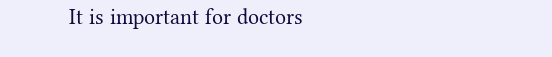It is important for doctors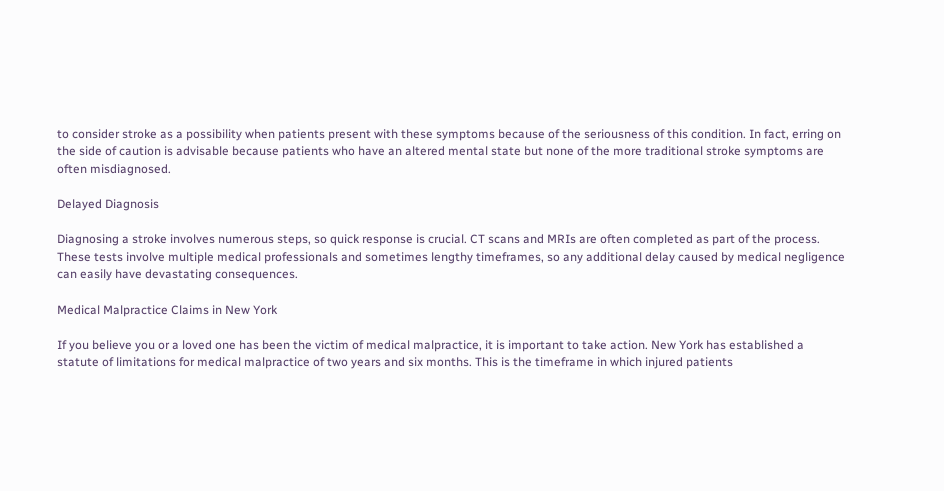to consider stroke as a possibility when patients present with these symptoms because of the seriousness of this condition. In fact, erring on the side of caution is advisable because patients who have an altered mental state but none of the more traditional stroke symptoms are often misdiagnosed.

Delayed Diagnosis

Diagnosing a stroke involves numerous steps, so quick response is crucial. CT scans and MRIs are often completed as part of the process. These tests involve multiple medical professionals and sometimes lengthy timeframes, so any additional delay caused by medical negligence can easily have devastating consequences.

Medical Malpractice Claims in New York

If you believe you or a loved one has been the victim of medical malpractice, it is important to take action. New York has established a statute of limitations for medical malpractice of two years and six months. This is the timeframe in which injured patients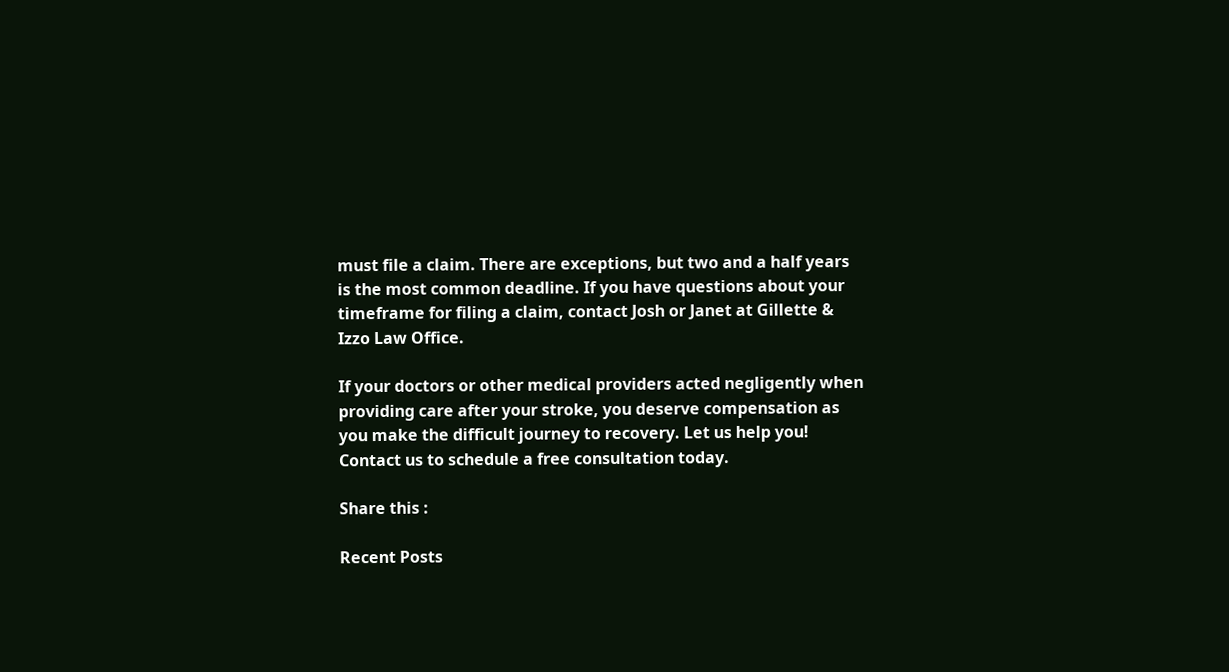must file a claim. There are exceptions, but two and a half years is the most common deadline. If you have questions about your timeframe for filing a claim, contact Josh or Janet at Gillette & Izzo Law Office.

If your doctors or other medical providers acted negligently when providing care after your stroke, you deserve compensation as you make the difficult journey to recovery. Let us help you! Contact us to schedule a free consultation today.

Share this :

Recent Posts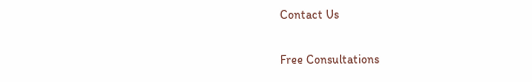Contact Us

Free Consultations